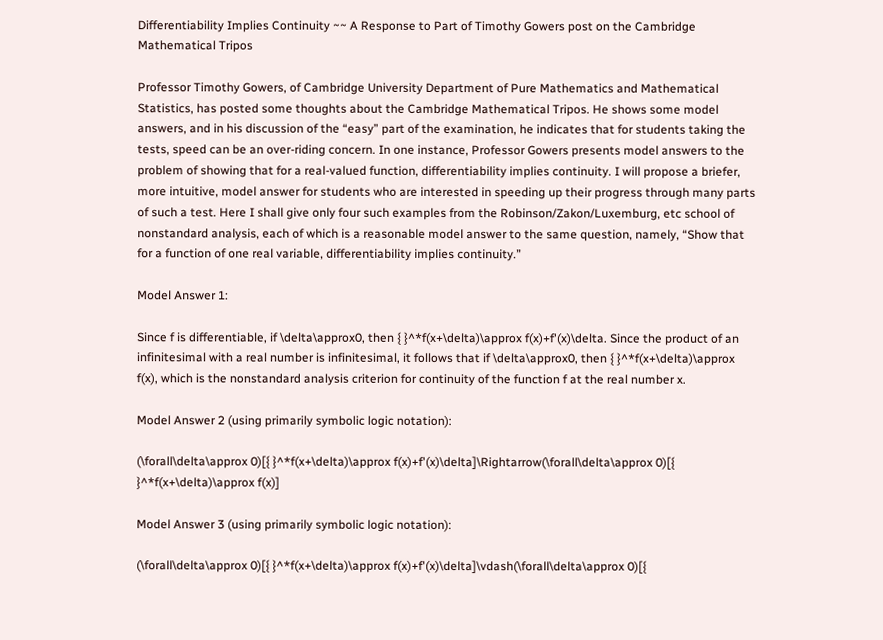Differentiability Implies Continuity ~~ A Response to Part of Timothy Gowers post on the Cambridge Mathematical Tripos

Professor Timothy Gowers, of Cambridge University Department of Pure Mathematics and Mathematical Statistics, has posted some thoughts about the Cambridge Mathematical Tripos. He shows some model answers, and in his discussion of the “easy” part of the examination, he indicates that for students taking the tests, speed can be an over-riding concern. In one instance, Professor Gowers presents model answers to the problem of showing that for a real-valued function, differentiability implies continuity. I will propose a briefer, more intuitive, model answer for students who are interested in speeding up their progress through many parts of such a test. Here I shall give only four such examples from the Robinson/Zakon/Luxemburg, etc school of nonstandard analysis, each of which is a reasonable model answer to the same question, namely, “Show that for a function of one real variable, differentiability implies continuity.”

Model Answer 1:

Since f is differentiable, if \delta\approx0, then { }^*f(x+\delta)\approx f(x)+f'(x)\delta. Since the product of an infinitesimal with a real number is infinitesimal, it follows that if \delta\approx0, then { }^*f(x+\delta)\approx f(x), which is the nonstandard analysis criterion for continuity of the function f at the real number x.

Model Answer 2 (using primarily symbolic logic notation):

(\forall\delta\approx 0)[{ }^*f(x+\delta)\approx f(x)+f'(x)\delta]\Rightarrow(\forall\delta\approx 0)[{ }^*f(x+\delta)\approx f(x)]

Model Answer 3 (using primarily symbolic logic notation):

(\forall\delta\approx 0)[{ }^*f(x+\delta)\approx f(x)+f'(x)\delta]\vdash(\forall\delta\approx 0)[{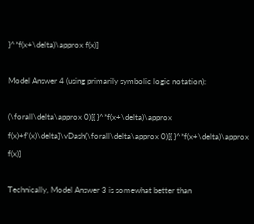}^*f(x+\delta)\approx f(x)]

Model Answer 4 (using primarily symbolic logic notation):

(\forall\delta\approx 0)[{ }^*f(x+\delta)\approx f(x)+f'(x)\delta]\vDash(\forall\delta\approx 0)[{ }^*f(x+\delta)\approx f(x)]

Technically, Model Answer 3 is somewhat better than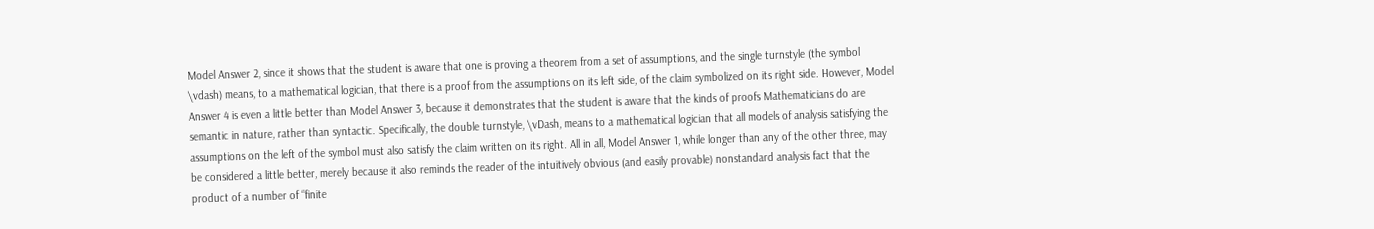Model Answer 2, since it shows that the student is aware that one is proving a theorem from a set of assumptions, and the single turnstyle (the symbol \vdash) means, to a mathematical logician, that there is a proof from the assumptions on its left side, of the claim symbolized on its right side. However, Model Answer 4 is even a little better than Model Answer 3, because it demonstrates that the student is aware that the kinds of proofs Mathematicians do are semantic in nature, rather than syntactic. Specifically, the double turnstyle, \vDash, means to a mathematical logician that all models of analysis satisfying the assumptions on the left of the symbol must also satisfy the claim written on its right. All in all, Model Answer 1, while longer than any of the other three, may be considered a little better, merely because it also reminds the reader of the intuitively obvious (and easily provable) nonstandard analysis fact that the product of a number of “finite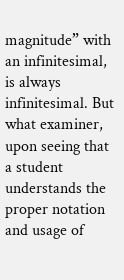magnitude” with an infinitesimal, is always infinitesimal. But what examiner, upon seeing that a student understands the proper notation and usage of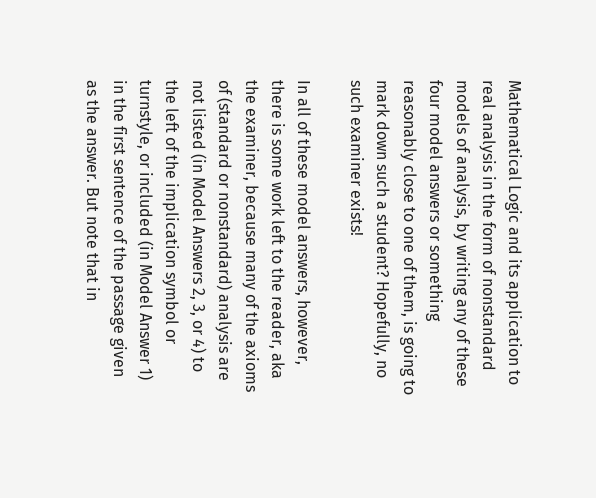Mathematical Logic and its application to real analysis in the form of nonstandard models of analysis, by writing any of these four model answers or something reasonably close to one of them, is going to mark down such a student? Hopefully, no such examiner exists!

In all of these model answers, however, there is some work left to the reader, aka the examiner, because many of the axioms of (standard or nonstandard) analysis are not listed (in Model Answers 2, 3, or 4) to the left of the implication symbol or turnstyle, or included (in Model Answer 1) in the first sentence of the passage given as the answer. But note that in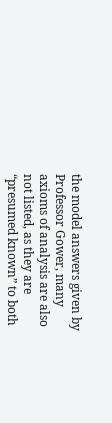the model answers given by Professor Gower, many axioms of analysis are also not listed, as they are “presumed known” to both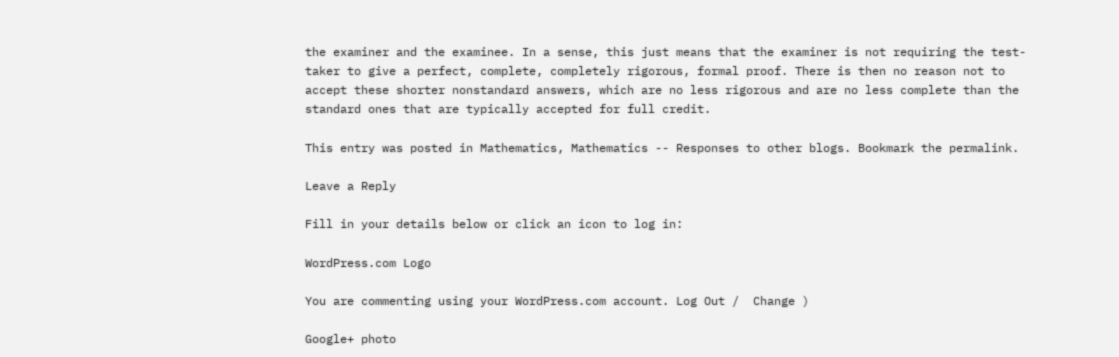the examiner and the examinee. In a sense, this just means that the examiner is not requiring the test-taker to give a perfect, complete, completely rigorous, formal proof. There is then no reason not to accept these shorter nonstandard answers, which are no less rigorous and are no less complete than the standard ones that are typically accepted for full credit.

This entry was posted in Mathematics, Mathematics -- Responses to other blogs. Bookmark the permalink.

Leave a Reply

Fill in your details below or click an icon to log in:

WordPress.com Logo

You are commenting using your WordPress.com account. Log Out /  Change )

Google+ photo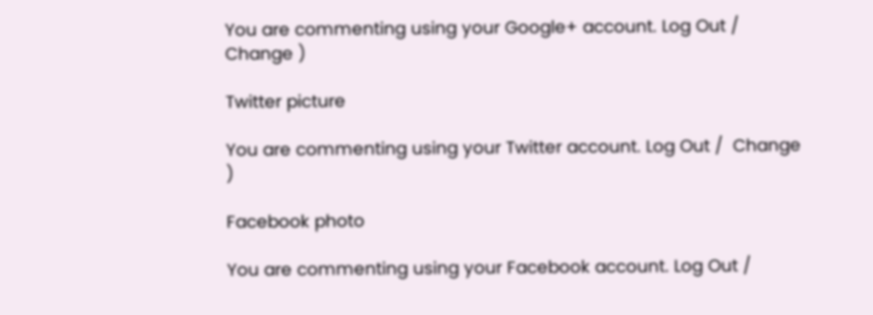You are commenting using your Google+ account. Log Out /  Change )

Twitter picture

You are commenting using your Twitter account. Log Out /  Change )

Facebook photo

You are commenting using your Facebook account. Log Out /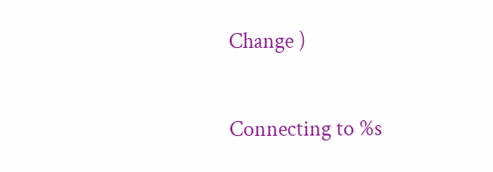Change )

Connecting to %s